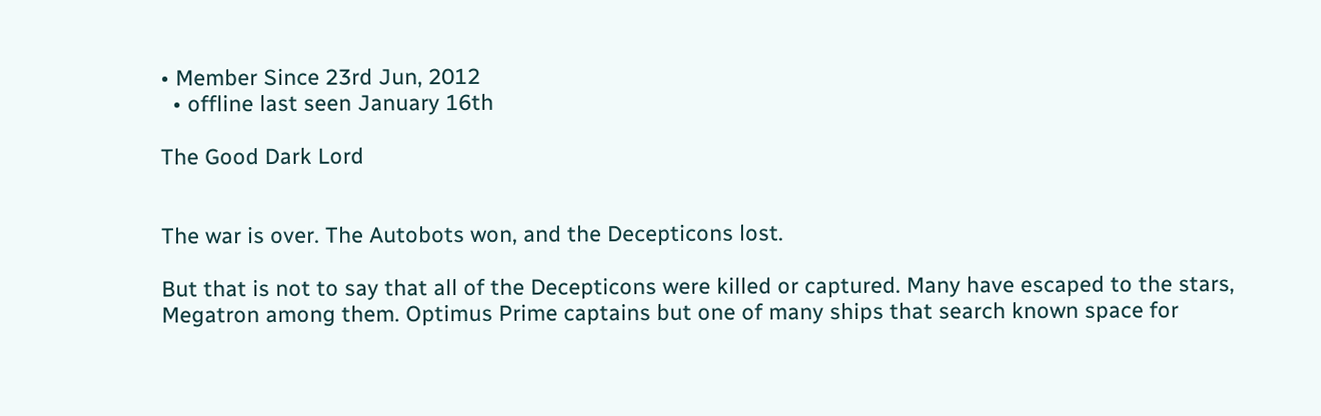• Member Since 23rd Jun, 2012
  • offline last seen January 16th

The Good Dark Lord


The war is over. The Autobots won, and the Decepticons lost.

But that is not to say that all of the Decepticons were killed or captured. Many have escaped to the stars, Megatron among them. Optimus Prime captains but one of many ships that search known space for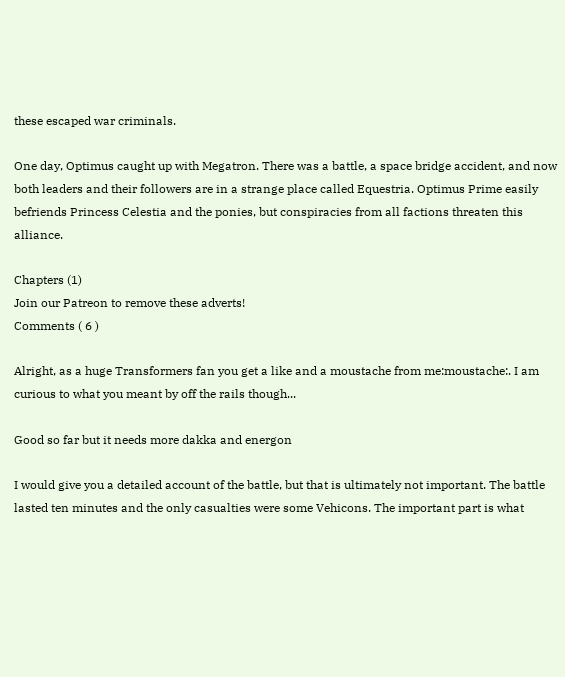these escaped war criminals.

One day, Optimus caught up with Megatron. There was a battle, a space bridge accident, and now both leaders and their followers are in a strange place called Equestria. Optimus Prime easily befriends Princess Celestia and the ponies, but conspiracies from all factions threaten this alliance.

Chapters (1)
Join our Patreon to remove these adverts!
Comments ( 6 )

Alright, as a huge Transformers fan you get a like and a moustache from me:moustache:. I am curious to what you meant by off the rails though...

Good so far but it needs more dakka and energon

I would give you a detailed account of the battle, but that is ultimately not important. The battle lasted ten minutes and the only casualties were some Vehicons. The important part is what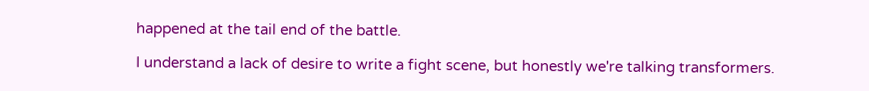happened at the tail end of the battle.

I understand a lack of desire to write a fight scene, but honestly we're talking transformers.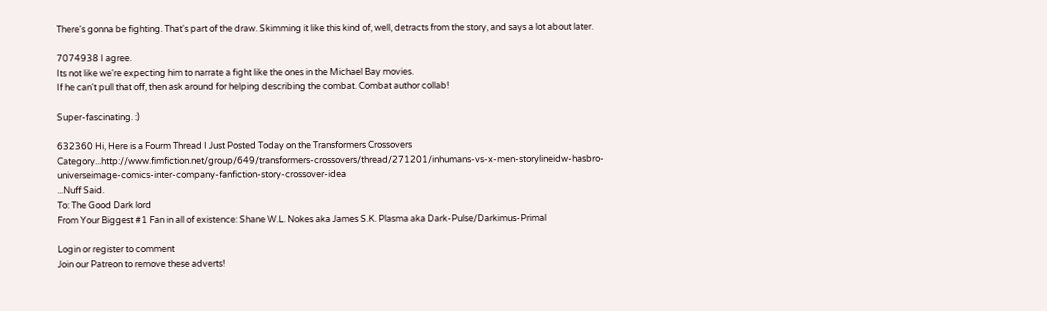There's gonna be fighting. That's part of the draw. Skimming it like this kind of, well, detracts from the story, and says a lot about later.

7074938 I agree.
Its not like we're expecting him to narrate a fight like the ones in the Michael Bay movies.
If he can't pull that off, then ask around for helping describing the combat. Combat author collab!

Super-fascinating. :)

632360 Hi, Here is a Fourm Thread I Just Posted Today on the Transformers Crossovers Category...http://www.fimfiction.net/group/649/transformers-crossovers/thread/271201/inhumans-vs-x-men-storylineidw-hasbro-universeimage-comics-inter-company-fanfiction-story-crossover-idea
...Nuff Said.
To: The Good Dark lord
From Your Biggest #1 Fan in all of existence: Shane W.L. Nokes aka James S.K. Plasma aka Dark-Pulse/Darkimus-Primal

Login or register to comment
Join our Patreon to remove these adverts!